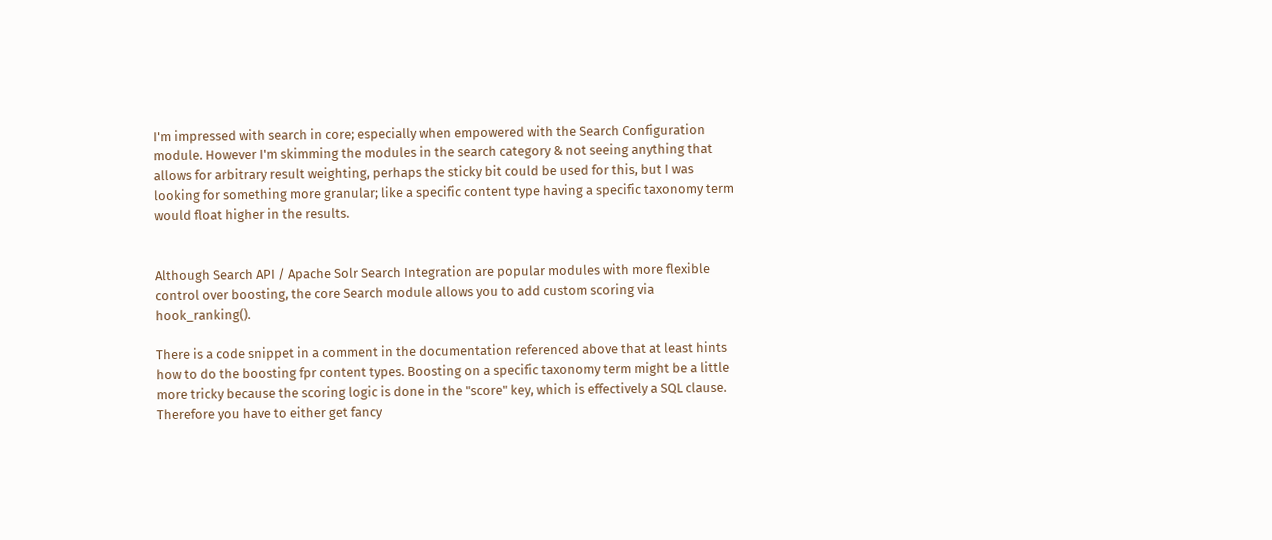I'm impressed with search in core; especially when empowered with the Search Configuration module. However I'm skimming the modules in the search category & not seeing anything that allows for arbitrary result weighting, perhaps the sticky bit could be used for this, but I was looking for something more granular; like a specific content type having a specific taxonomy term would float higher in the results.


Although Search API / Apache Solr Search Integration are popular modules with more flexible control over boosting, the core Search module allows you to add custom scoring via hook_ranking().

There is a code snippet in a comment in the documentation referenced above that at least hints how to do the boosting fpr content types. Boosting on a specific taxonomy term might be a little more tricky because the scoring logic is done in the "score" key, which is effectively a SQL clause. Therefore you have to either get fancy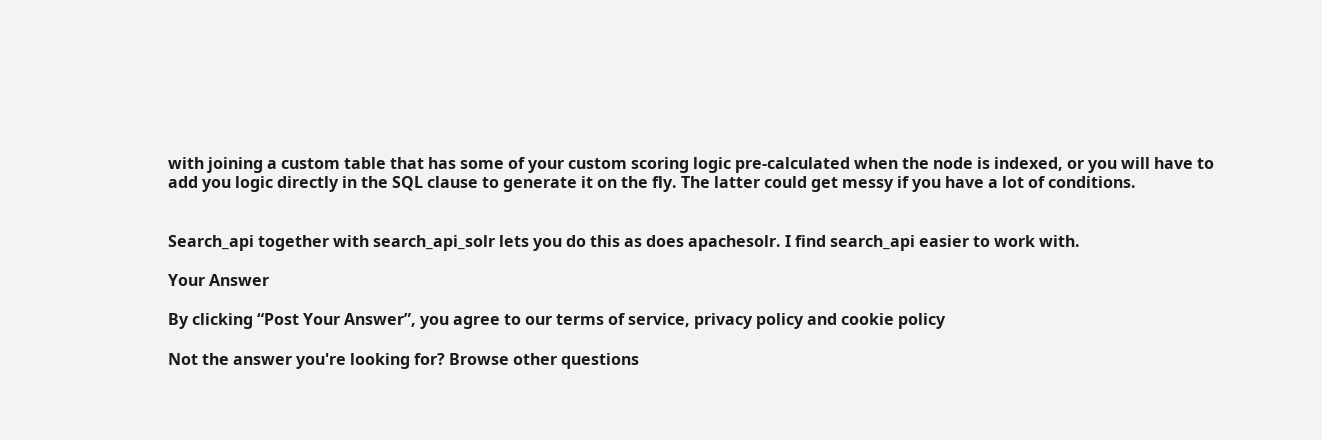with joining a custom table that has some of your custom scoring logic pre-calculated when the node is indexed, or you will have to add you logic directly in the SQL clause to generate it on the fly. The latter could get messy if you have a lot of conditions.


Search_api together with search_api_solr lets you do this as does apachesolr. I find search_api easier to work with.

Your Answer

By clicking “Post Your Answer”, you agree to our terms of service, privacy policy and cookie policy

Not the answer you're looking for? Browse other questions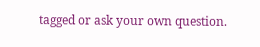tagged or ask your own question.